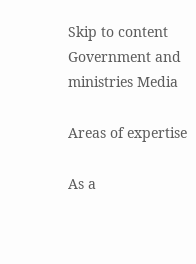Skip to content
Government and ministries Media

Areas of expertise

As a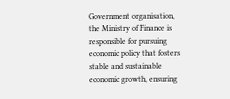Government organisation, the Ministry of Finance is responsible for pursuing economic policy that fosters stable and sustainable economic growth, ensuring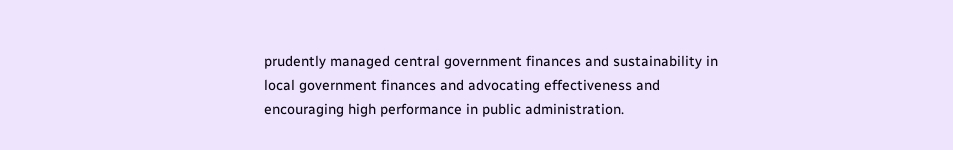prudently managed central government finances and sustainability in local government finances and advocating effectiveness and encouraging high performance in public administration.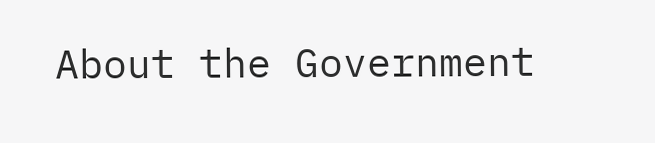About the Government